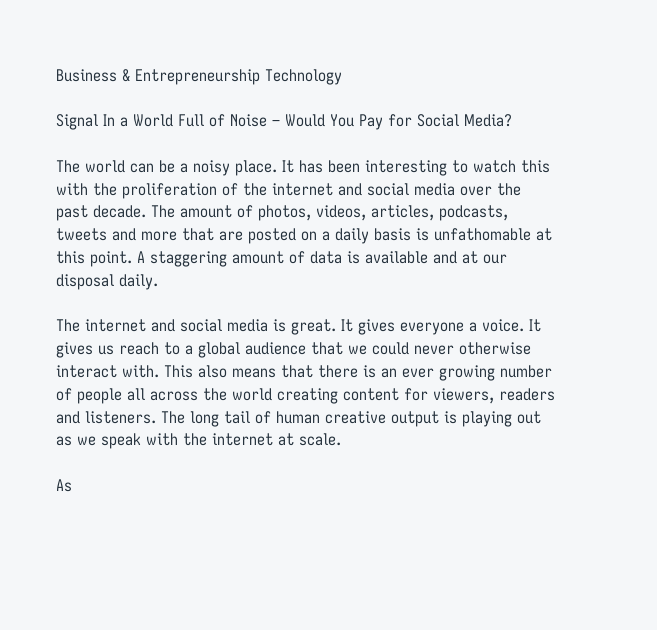Business & Entrepreneurship Technology

Signal In a World Full of Noise – Would You Pay for Social Media?

The world can be a noisy place. It has been interesting to watch this with the proliferation of the internet and social media over the past decade. The amount of photos, videos, articles, podcasts, tweets and more that are posted on a daily basis is unfathomable at this point. A staggering amount of data is available and at our disposal daily.

The internet and social media is great. It gives everyone a voice. It gives us reach to a global audience that we could never otherwise interact with. This also means that there is an ever growing number of people all across the world creating content for viewers, readers and listeners. The long tail of human creative output is playing out as we speak with the internet at scale.

As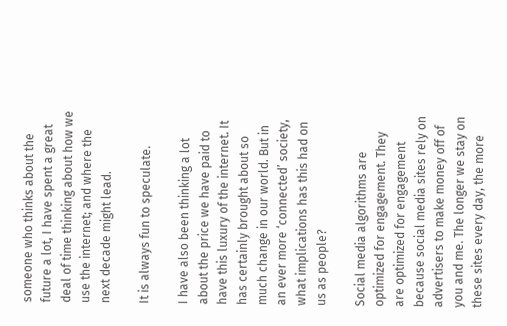someone who thinks about the future a lot, I have spent a great deal of time thinking about how we use the internet; and where the next decade might lead.

It is always fun to speculate.

I have also been thinking a lot about the price we have paid to have this luxury of the internet. It has certainly brought about so much change in our world. But in an ever more ‘connected’ society, what implications has this had on us as people?

Social media algorithms are optimized for engagement. They are optimized for engagement because social media sites rely on advertisers to make money off of you and me. The longer we stay on these sites every day, the more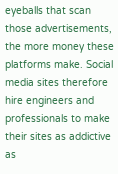eyeballs that scan those advertisements, the more money these platforms make. Social media sites therefore hire engineers and professionals to make their sites as addictive as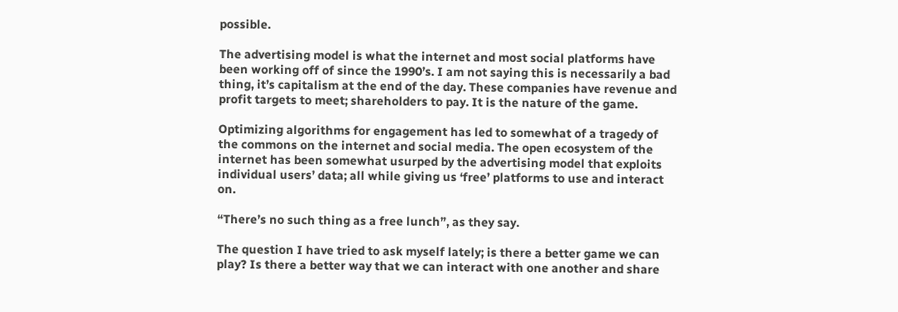possible.

The advertising model is what the internet and most social platforms have been working off of since the 1990’s. I am not saying this is necessarily a bad thing, it’s capitalism at the end of the day. These companies have revenue and profit targets to meet; shareholders to pay. It is the nature of the game.

Optimizing algorithms for engagement has led to somewhat of a tragedy of the commons on the internet and social media. The open ecosystem of the internet has been somewhat usurped by the advertising model that exploits individual users’ data; all while giving us ‘free’ platforms to use and interact on.

“There’s no such thing as a free lunch”, as they say.

The question I have tried to ask myself lately; is there a better game we can play? Is there a better way that we can interact with one another and share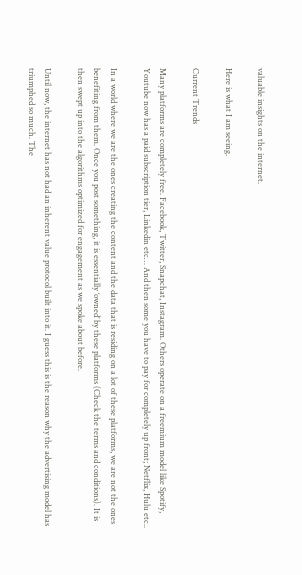valuable insights on the internet.

Here is what I am seeing.

Current Trends

Many platforms are completely free. Facebook, Twitter, Snapchat, Instagram. Others operate on a freemium model like Spotify, Youtube now has a paid subscription tier, Linkedin etc… And then some you have to pay for completely up front; Netflix, Hulu etc..

In a world where we are the ones creating the content and the data that is residing on a lot of these platforms, we are not the ones benefiting from them. Once you post something, it is essentially ‘owned’ by these platforms (Check the terms and conditions). It is then swept up into the algorithms optimized for engagement as we spoke about before.

Until now, the internet has not had an inherent value protocol built into it. I guess this is the reason why the advertising model has triumphed so much. The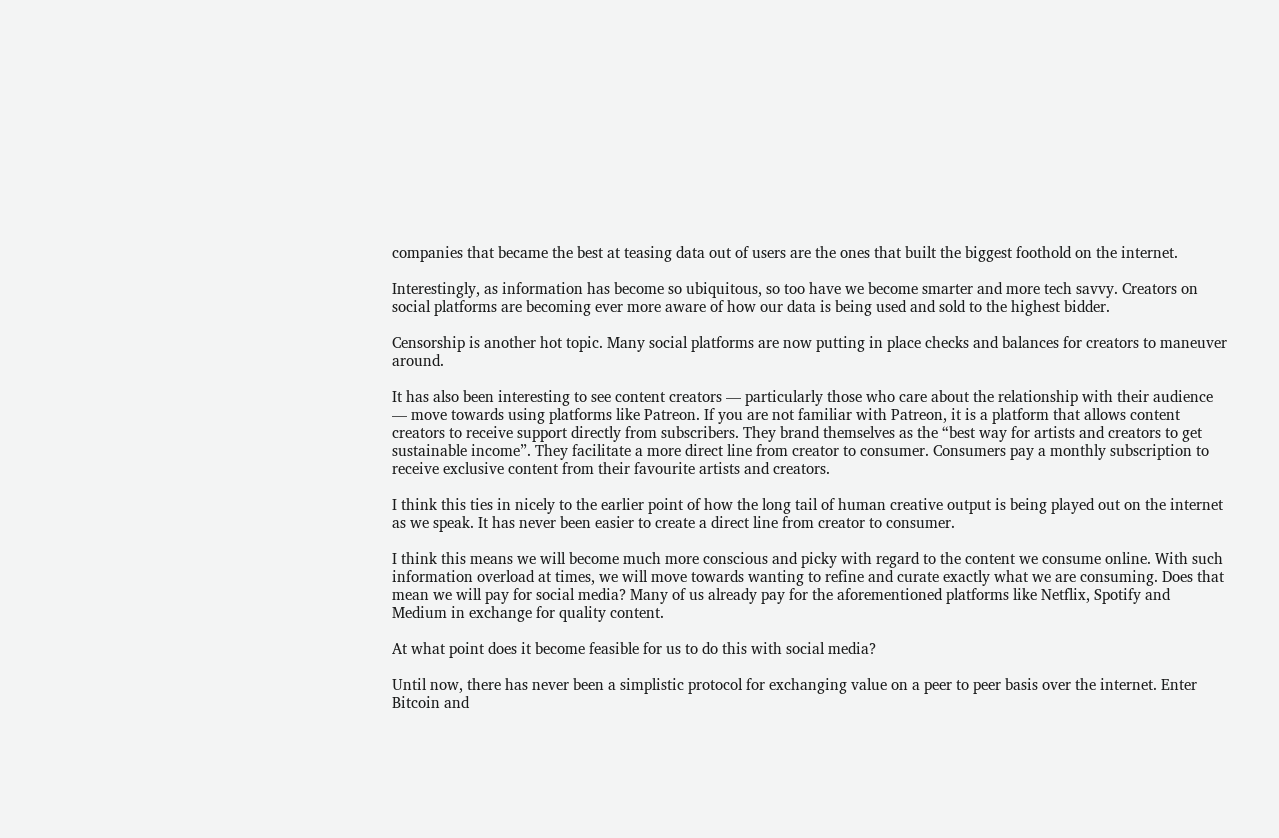companies that became the best at teasing data out of users are the ones that built the biggest foothold on the internet.

Interestingly, as information has become so ubiquitous, so too have we become smarter and more tech savvy. Creators on social platforms are becoming ever more aware of how our data is being used and sold to the highest bidder.

Censorship is another hot topic. Many social platforms are now putting in place checks and balances for creators to maneuver around.

It has also been interesting to see content creators — particularly those who care about the relationship with their audience — move towards using platforms like Patreon. If you are not familiar with Patreon, it is a platform that allows content creators to receive support directly from subscribers. They brand themselves as the “best way for artists and creators to get sustainable income”. They facilitate a more direct line from creator to consumer. Consumers pay a monthly subscription to receive exclusive content from their favourite artists and creators.

I think this ties in nicely to the earlier point of how the long tail of human creative output is being played out on the internet as we speak. It has never been easier to create a direct line from creator to consumer.

I think this means we will become much more conscious and picky with regard to the content we consume online. With such information overload at times, we will move towards wanting to refine and curate exactly what we are consuming. Does that mean we will pay for social media? Many of us already pay for the aforementioned platforms like Netflix, Spotify and Medium in exchange for quality content.

At what point does it become feasible for us to do this with social media?

Until now, there has never been a simplistic protocol for exchanging value on a peer to peer basis over the internet. Enter Bitcoin and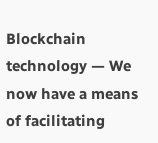Blockchain technology — We now have a means of facilitating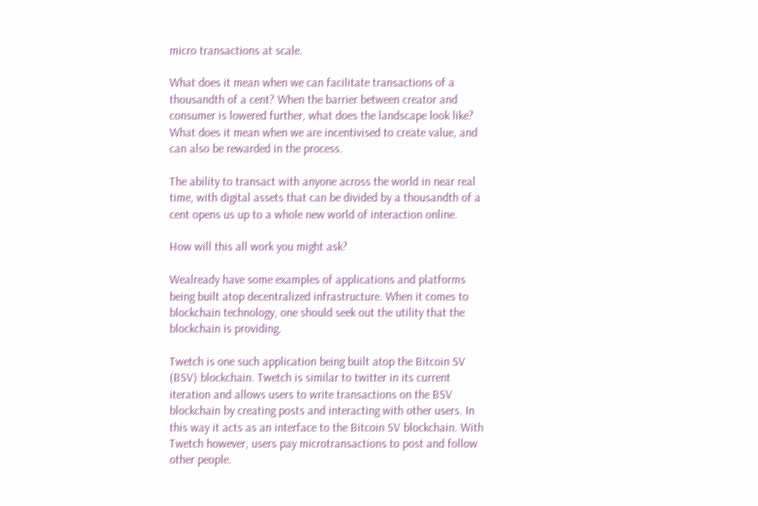micro transactions at scale.

What does it mean when we can facilitate transactions of a thousandth of a cent? When the barrier between creator and consumer is lowered further, what does the landscape look like? What does it mean when we are incentivised to create value, and can also be rewarded in the process.

The ability to transact with anyone across the world in near real time, with digital assets that can be divided by a thousandth of a cent opens us up to a whole new world of interaction online.

How will this all work you might ask?

Wealready have some examples of applications and platforms being built atop decentralized infrastructure. When it comes to blockchain technology, one should seek out the utility that the blockchain is providing.

Twetch is one such application being built atop the Bitcoin SV (BSV) blockchain. Twetch is similar to twitter in its current iteration and allows users to write transactions on the BSV blockchain by creating posts and interacting with other users. In this way it acts as an interface to the Bitcoin SV blockchain. With Twetch however, users pay microtransactions to post and follow other people.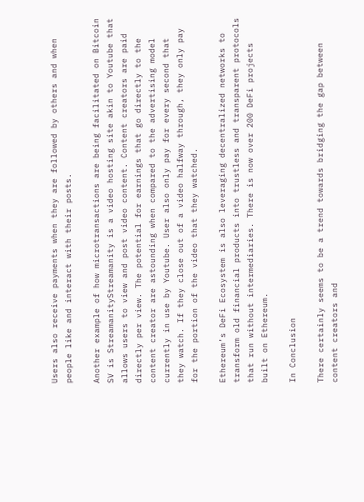Users also receive payments when they are followed by others and when people like and interact with their posts.

Another example of how microtransactions are being facilitated on Bitcoin SV is StreamanityStreamanity is a video hosting site akin to Youtube that allows users to view and post video content. Content creators are paid directly per view. The potential for earnings that go directly to the content creator are astounding when compared to the advertising model currently in use by Youtube. User also only pay for every second that they watch. If they close out of a video halfway through, they only pay for the portion of the video that they watched.

Ethereum’s DeFi Ecosystem is also leveraging decentralized networks to transform old financial products into trustless and transparent protocols that run without intermediaries. There is now over 200 DeFi projects built on Ethereum.

In Conclusion

There certainly seems to be a trend towards bridging the gap between content creators and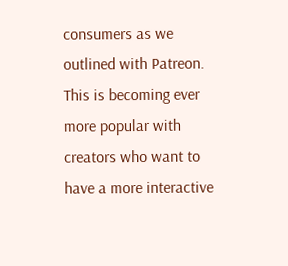consumers as we outlined with Patreon. This is becoming ever more popular with creators who want to have a more interactive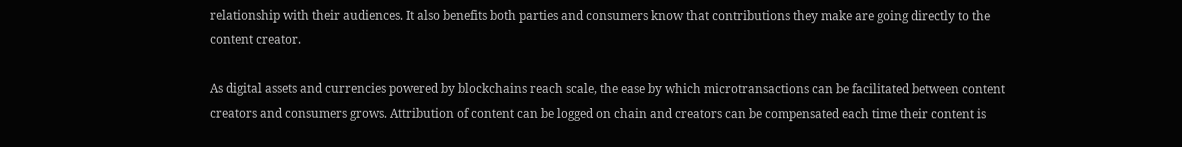relationship with their audiences. It also benefits both parties and consumers know that contributions they make are going directly to the content creator.

As digital assets and currencies powered by blockchains reach scale, the ease by which microtransactions can be facilitated between content creators and consumers grows. Attribution of content can be logged on chain and creators can be compensated each time their content is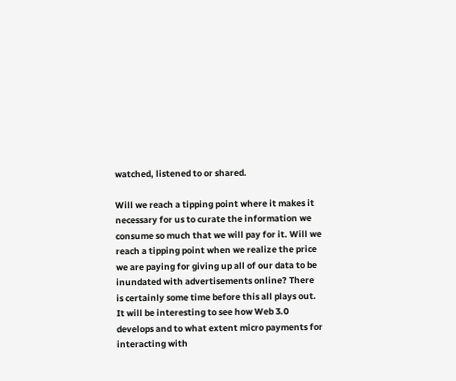watched, listened to or shared.

Will we reach a tipping point where it makes it necessary for us to curate the information we consume so much that we will pay for it. Will we reach a tipping point when we realize the price we are paying for giving up all of our data to be inundated with advertisements online? There is certainly some time before this all plays out. It will be interesting to see how Web 3.0 develops and to what extent micro payments for interacting with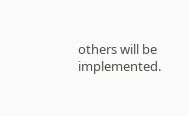others will be implemented.